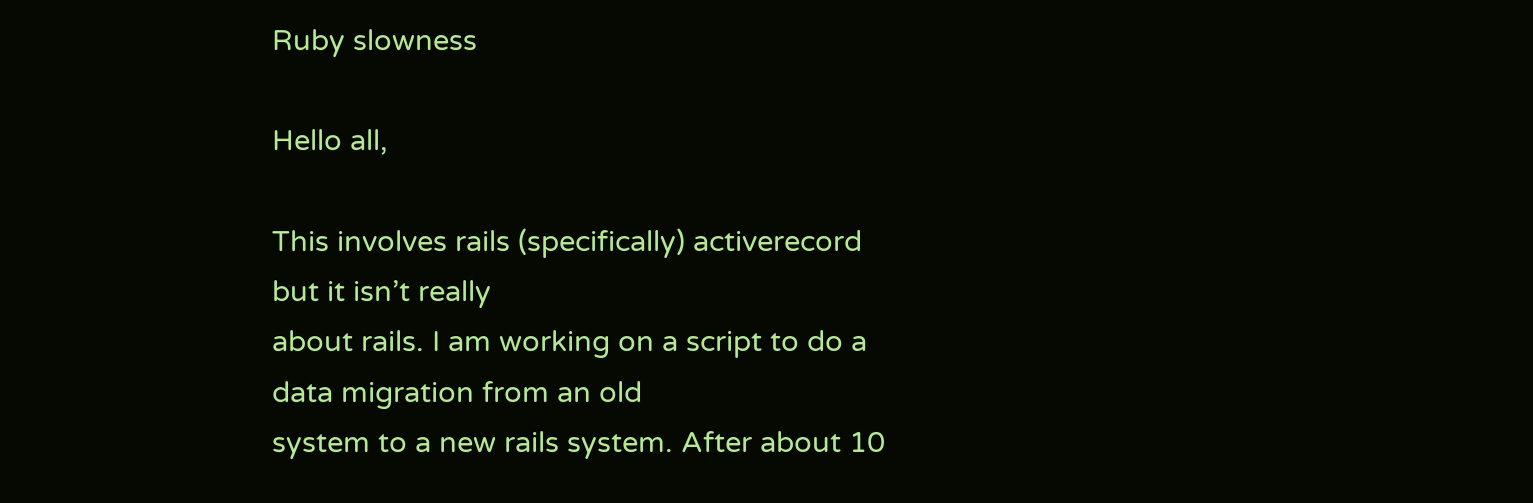Ruby slowness

Hello all,

This involves rails (specifically) activerecord but it isn’t really
about rails. I am working on a script to do a data migration from an old
system to a new rails system. After about 10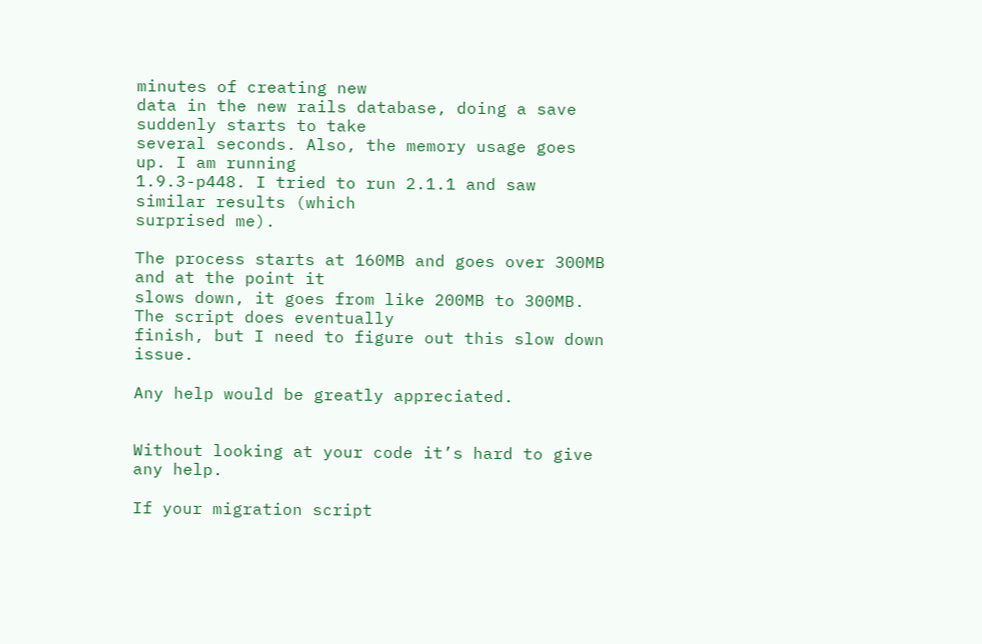minutes of creating new
data in the new rails database, doing a save suddenly starts to take
several seconds. Also, the memory usage goes up. I am running
1.9.3-p448. I tried to run 2.1.1 and saw similar results (which
surprised me).

The process starts at 160MB and goes over 300MB and at the point it
slows down, it goes from like 200MB to 300MB. The script does eventually
finish, but I need to figure out this slow down issue.

Any help would be greatly appreciated.


Without looking at your code it’s hard to give any help.

If your migration script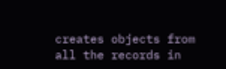creates objects from all the records in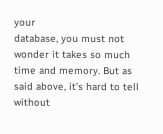your
database, you must not wonder it takes so much time and memory. But as
said above, it’s hard to tell without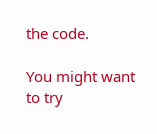the code.

You might want to try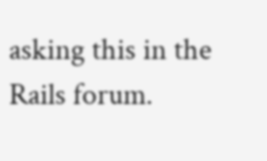asking this in the Rails forum.